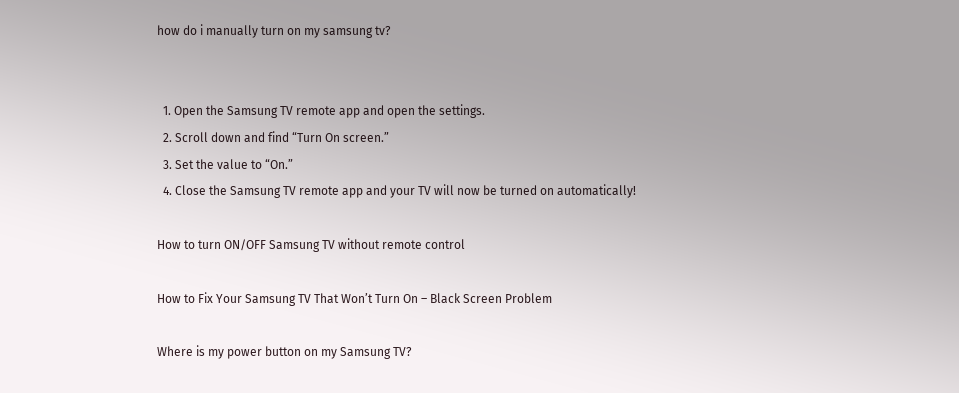how do i manually turn on my samsung tv?


  1. Open the Samsung TV remote app and open the settings.
  2. Scroll down and find “Turn On screen.”
  3. Set the value to “On.”
  4. Close the Samsung TV remote app and your TV will now be turned on automatically!

How to turn ON/OFF Samsung TV without remote control

How to Fix Your Samsung TV That Won’t Turn On – Black Screen Problem

Where is my power button on my Samsung TV?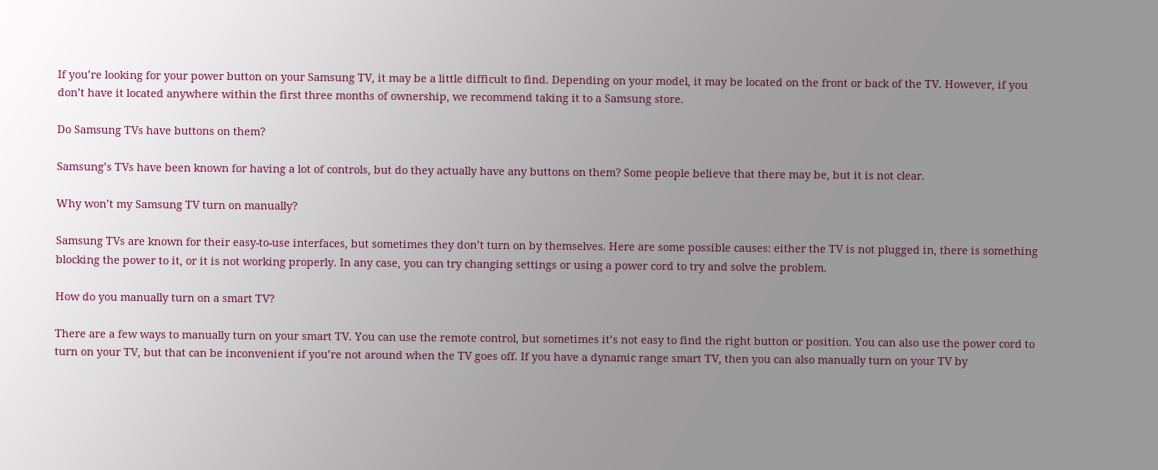If you’re looking for your power button on your Samsung TV, it may be a little difficult to find. Depending on your model, it may be located on the front or back of the TV. However, if you don’t have it located anywhere within the first three months of ownership, we recommend taking it to a Samsung store.

Do Samsung TVs have buttons on them?

Samsung’s TVs have been known for having a lot of controls, but do they actually have any buttons on them? Some people believe that there may be, but it is not clear.

Why won’t my Samsung TV turn on manually?

Samsung TVs are known for their easy-to-use interfaces, but sometimes they don’t turn on by themselves. Here are some possible causes: either the TV is not plugged in, there is something blocking the power to it, or it is not working properly. In any case, you can try changing settings or using a power cord to try and solve the problem.

How do you manually turn on a smart TV?

There are a few ways to manually turn on your smart TV. You can use the remote control, but sometimes it’s not easy to find the right button or position. You can also use the power cord to turn on your TV, but that can be inconvenient if you’re not around when the TV goes off. If you have a dynamic range smart TV, then you can also manually turn on your TV by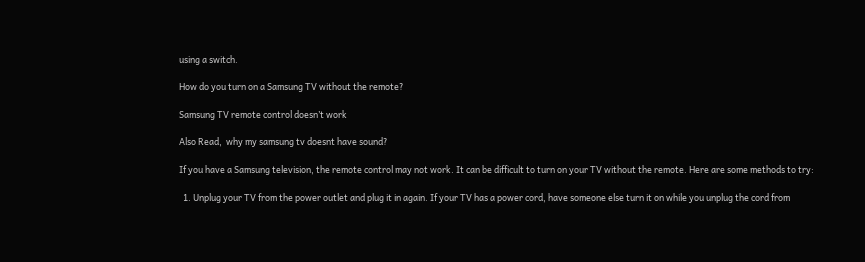using a switch.

How do you turn on a Samsung TV without the remote?

Samsung TV remote control doesn’t work

Also Read,  why my samsung tv doesnt have sound?

If you have a Samsung television, the remote control may not work. It can be difficult to turn on your TV without the remote. Here are some methods to try:

  1. Unplug your TV from the power outlet and plug it in again. If your TV has a power cord, have someone else turn it on while you unplug the cord from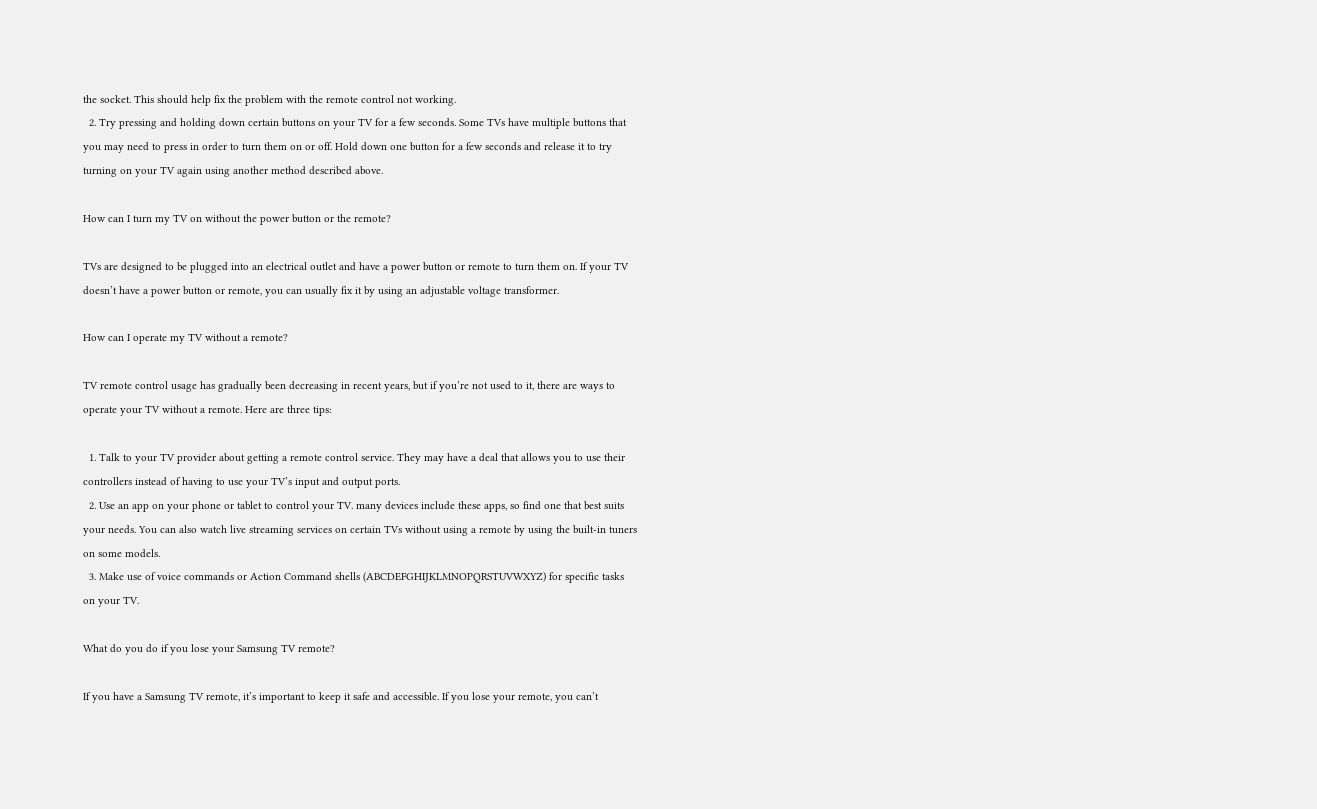the socket. This should help fix the problem with the remote control not working.
  2. Try pressing and holding down certain buttons on your TV for a few seconds. Some TVs have multiple buttons that you may need to press in order to turn them on or off. Hold down one button for a few seconds and release it to try turning on your TV again using another method described above.

How can I turn my TV on without the power button or the remote?

TVs are designed to be plugged into an electrical outlet and have a power button or remote to turn them on. If your TV doesn’t have a power button or remote, you can usually fix it by using an adjustable voltage transformer.

How can I operate my TV without a remote?

TV remote control usage has gradually been decreasing in recent years, but if you’re not used to it, there are ways to operate your TV without a remote. Here are three tips:

  1. Talk to your TV provider about getting a remote control service. They may have a deal that allows you to use their controllers instead of having to use your TV’s input and output ports.
  2. Use an app on your phone or tablet to control your TV. many devices include these apps, so find one that best suits your needs. You can also watch live streaming services on certain TVs without using a remote by using the built-in tuners on some models.
  3. Make use of voice commands or Action Command shells (ABCDEFGHIJKLMNOPQRSTUVWXYZ) for specific tasks on your TV.

What do you do if you lose your Samsung TV remote?

If you have a Samsung TV remote, it’s important to keep it safe and accessible. If you lose your remote, you can’t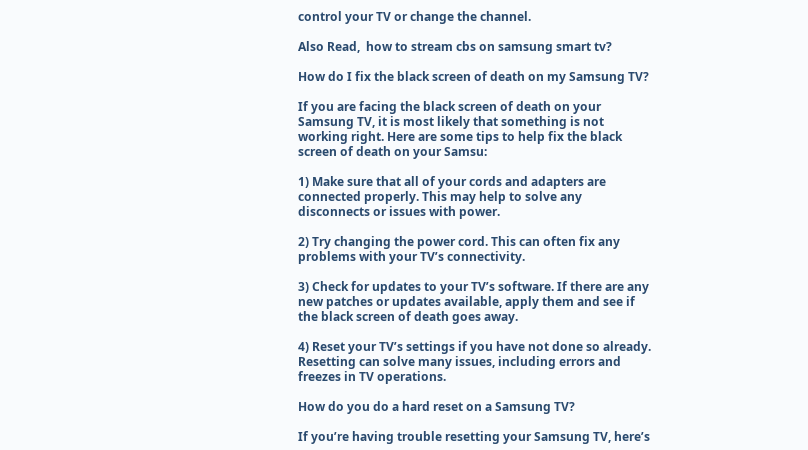control your TV or change the channel.

Also Read,  how to stream cbs on samsung smart tv?

How do I fix the black screen of death on my Samsung TV?

If you are facing the black screen of death on your Samsung TV, it is most likely that something is not working right. Here are some tips to help fix the black screen of death on your Samsu:

1) Make sure that all of your cords and adapters are connected properly. This may help to solve any disconnects or issues with power.

2) Try changing the power cord. This can often fix any problems with your TV’s connectivity.

3) Check for updates to your TV’s software. If there are any new patches or updates available, apply them and see if the black screen of death goes away.

4) Reset your TV’s settings if you have not done so already. Resetting can solve many issues, including errors and freezes in TV operations.

How do you do a hard reset on a Samsung TV?

If you’re having trouble resetting your Samsung TV, here’s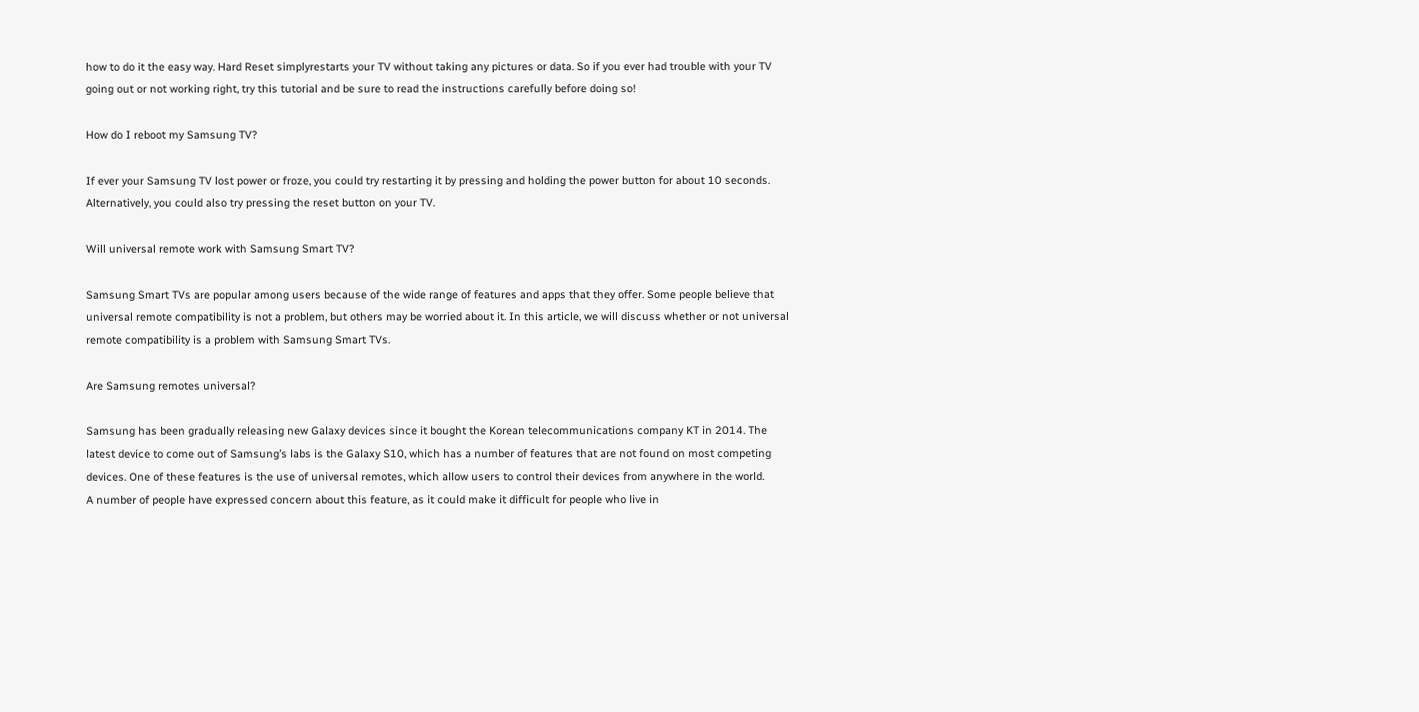how to do it the easy way. Hard Reset simplyrestarts your TV without taking any pictures or data. So if you ever had trouble with your TV going out or not working right, try this tutorial and be sure to read the instructions carefully before doing so!

How do I reboot my Samsung TV?

If ever your Samsung TV lost power or froze, you could try restarting it by pressing and holding the power button for about 10 seconds. Alternatively, you could also try pressing the reset button on your TV.

Will universal remote work with Samsung Smart TV?

Samsung Smart TVs are popular among users because of the wide range of features and apps that they offer. Some people believe that universal remote compatibility is not a problem, but others may be worried about it. In this article, we will discuss whether or not universal remote compatibility is a problem with Samsung Smart TVs.

Are Samsung remotes universal?

Samsung has been gradually releasing new Galaxy devices since it bought the Korean telecommunications company KT in 2014. The latest device to come out of Samsung’s labs is the Galaxy S10, which has a number of features that are not found on most competing devices. One of these features is the use of universal remotes, which allow users to control their devices from anywhere in the world.
A number of people have expressed concern about this feature, as it could make it difficult for people who live in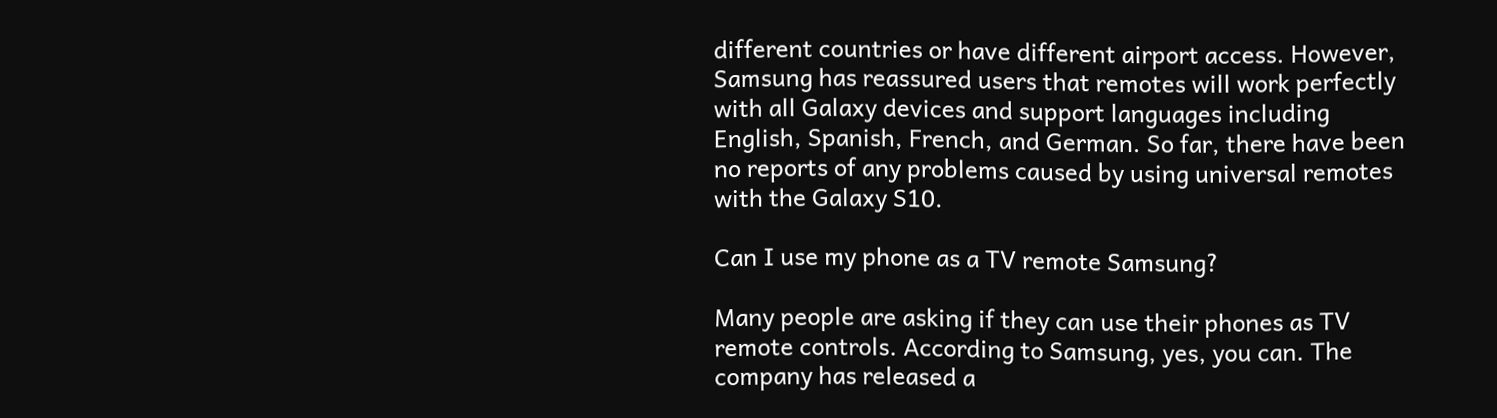different countries or have different airport access. However, Samsung has reassured users that remotes will work perfectly with all Galaxy devices and support languages including English, Spanish, French, and German. So far, there have been no reports of any problems caused by using universal remotes with the Galaxy S10.

Can I use my phone as a TV remote Samsung?

Many people are asking if they can use their phones as TV remote controls. According to Samsung, yes, you can. The company has released a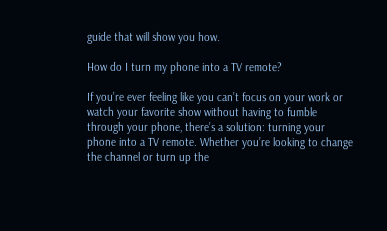guide that will show you how.

How do I turn my phone into a TV remote?

If you’re ever feeling like you can’t focus on your work or watch your favorite show without having to fumble through your phone, there’s a solution: turning your phone into a TV remote. Whether you’re looking to change the channel or turn up the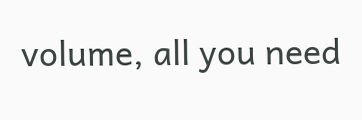volume, all you need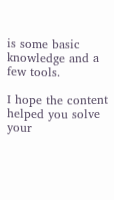is some basic knowledge and a few tools.

I hope the content helped you solve your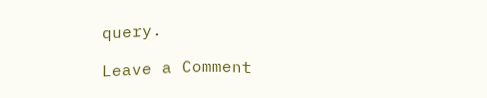query.

Leave a Comment